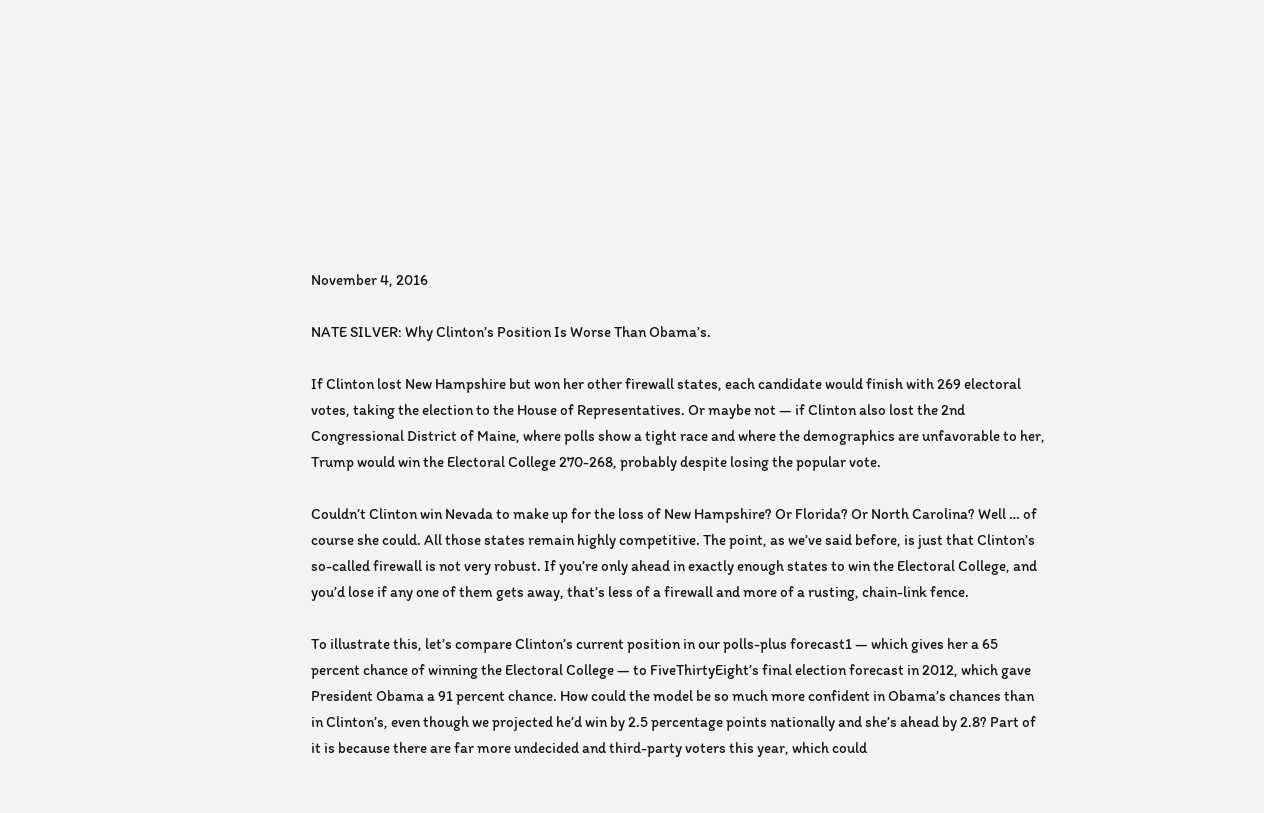November 4, 2016

NATE SILVER: Why Clinton’s Position Is Worse Than Obama’s.

If Clinton lost New Hampshire but won her other firewall states, each candidate would finish with 269 electoral votes, taking the election to the House of Representatives. Or maybe not — if Clinton also lost the 2nd Congressional District of Maine, where polls show a tight race and where the demographics are unfavorable to her, Trump would win the Electoral College 270-268, probably despite losing the popular vote.

Couldn’t Clinton win Nevada to make up for the loss of New Hampshire? Or Florida? Or North Carolina? Well … of course she could. All those states remain highly competitive. The point, as we’ve said before, is just that Clinton’s so-called firewall is not very robust. If you’re only ahead in exactly enough states to win the Electoral College, and you’d lose if any one of them gets away, that’s less of a firewall and more of a rusting, chain-link fence.

To illustrate this, let’s compare Clinton’s current position in our polls-plus forecast1 — which gives her a 65 percent chance of winning the Electoral College — to FiveThirtyEight’s final election forecast in 2012, which gave President Obama a 91 percent chance. How could the model be so much more confident in Obama’s chances than in Clinton’s, even though we projected he’d win by 2.5 percentage points nationally and she’s ahead by 2.8? Part of it is because there are far more undecided and third-party voters this year, which could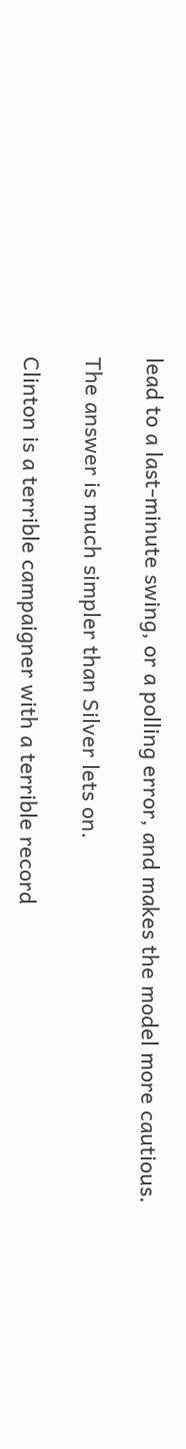lead to a last-minute swing, or a polling error, and makes the model more cautious.

The answer is much simpler than Silver lets on.

Clinton is a terrible campaigner with a terrible record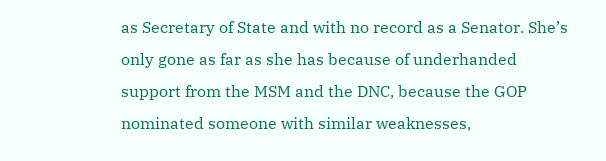as Secretary of State and with no record as a Senator. She’s only gone as far as she has because of underhanded support from the MSM and the DNC, because the GOP nominated someone with similar weaknesses,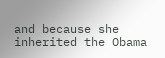and because she inherited the Obama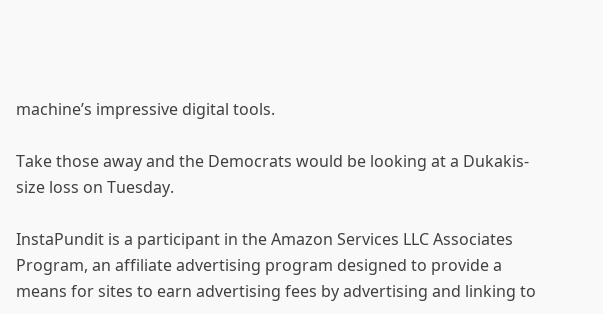machine’s impressive digital tools.

Take those away and the Democrats would be looking at a Dukakis-size loss on Tuesday.

InstaPundit is a participant in the Amazon Services LLC Associates Program, an affiliate advertising program designed to provide a means for sites to earn advertising fees by advertising and linking to